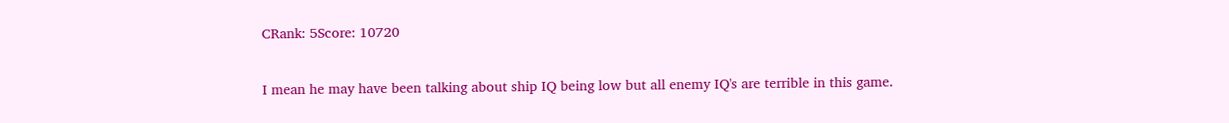CRank: 5Score: 10720

I mean he may have been talking about ship IQ being low but all enemy IQ's are terrible in this game.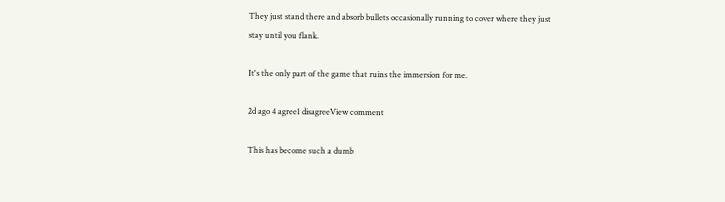They just stand there and absorb bullets occasionally running to cover where they just stay until you flank.

It's the only part of the game that ruins the immersion for me.

2d ago 4 agree1 disagreeView comment

This has become such a dumb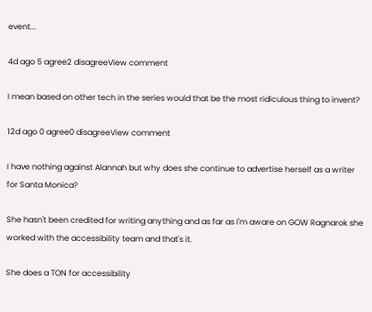event...

4d ago 5 agree2 disagreeView comment

I mean based on other tech in the series would that be the most ridiculous thing to invent?

12d ago 0 agree0 disagreeView comment

I have nothing against Alannah but why does she continue to advertise herself as a writer for Santa Monica?

She hasn't been credited for writing anything and as far as I'm aware on GOW Ragnarok she worked with the accessibility team and that's it.

She does a TON for accessibility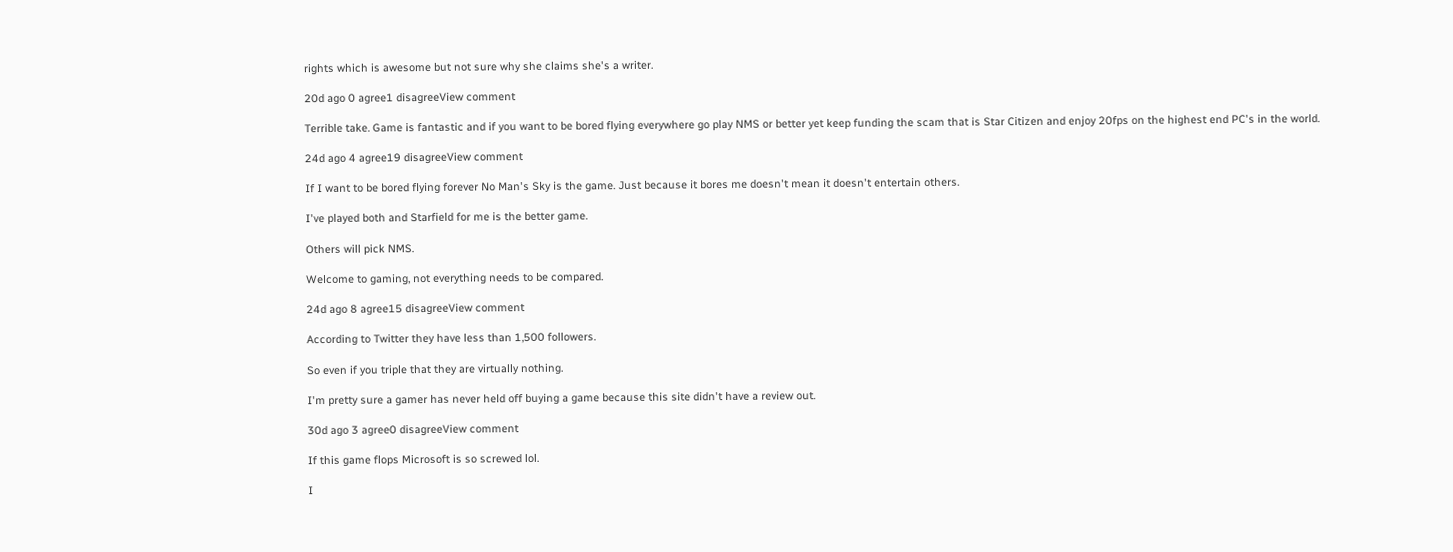rights which is awesome but not sure why she claims she's a writer.

20d ago 0 agree1 disagreeView comment

Terrible take. Game is fantastic and if you want to be bored flying everywhere go play NMS or better yet keep funding the scam that is Star Citizen and enjoy 20fps on the highest end PC's in the world.

24d ago 4 agree19 disagreeView comment

If I want to be bored flying forever No Man's Sky is the game. Just because it bores me doesn't mean it doesn't entertain others.

I've played both and Starfield for me is the better game.

Others will pick NMS.

Welcome to gaming, not everything needs to be compared.

24d ago 8 agree15 disagreeView comment

According to Twitter they have less than 1,500 followers.

So even if you triple that they are virtually nothing.

I'm pretty sure a gamer has never held off buying a game because this site didn't have a review out.

30d ago 3 agree0 disagreeView comment

If this game flops Microsoft is so screwed lol.

I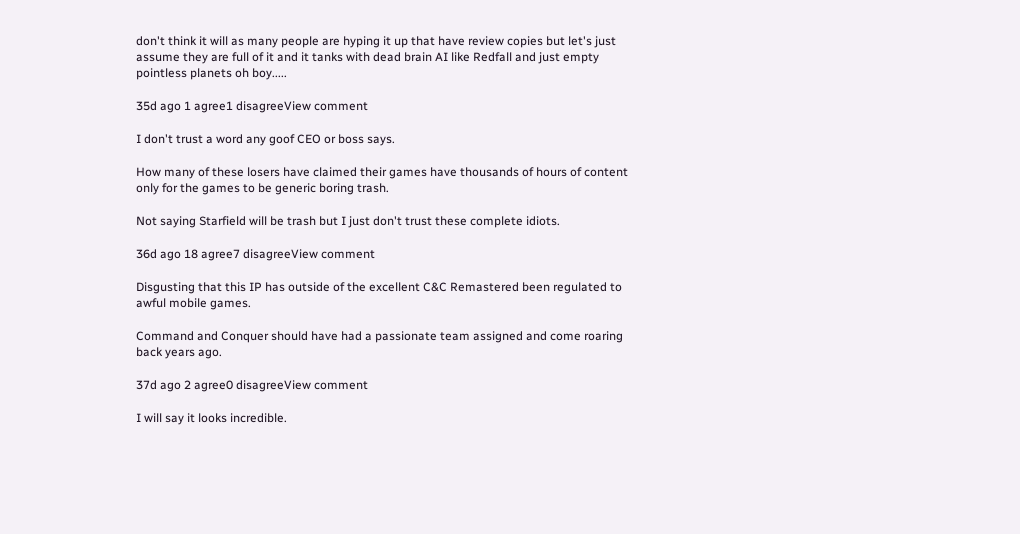don't think it will as many people are hyping it up that have review copies but let's just assume they are full of it and it tanks with dead brain AI like Redfall and just empty pointless planets oh boy.....

35d ago 1 agree1 disagreeView comment

I don't trust a word any goof CEO or boss says.

How many of these losers have claimed their games have thousands of hours of content only for the games to be generic boring trash.

Not saying Starfield will be trash but I just don't trust these complete idiots.

36d ago 18 agree7 disagreeView comment

Disgusting that this IP has outside of the excellent C&C Remastered been regulated to awful mobile games.

Command and Conquer should have had a passionate team assigned and come roaring back years ago.

37d ago 2 agree0 disagreeView comment

I will say it looks incredible.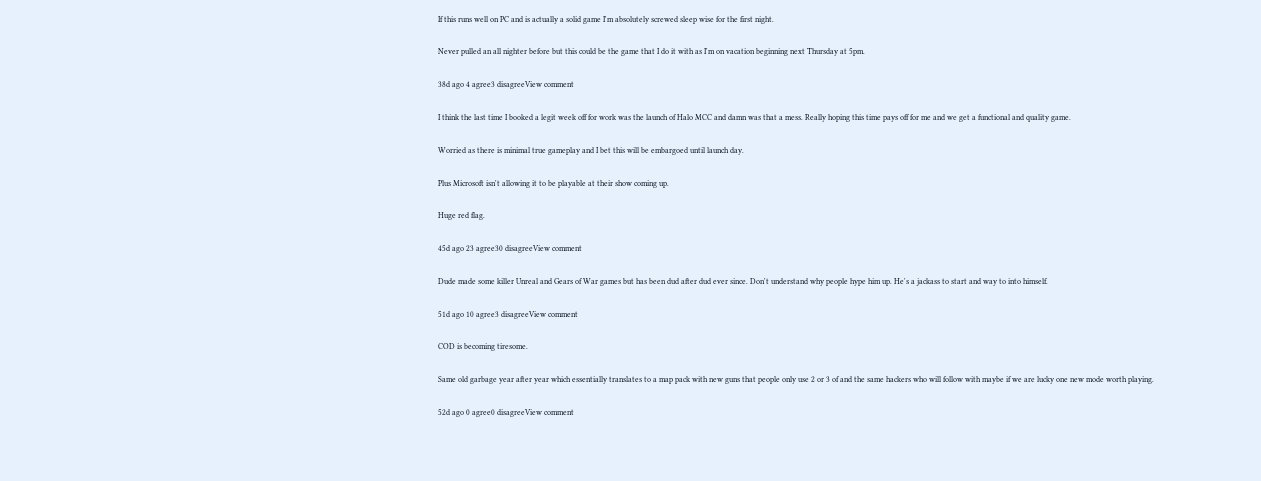If this runs well on PC and is actually a solid game I'm absolutely screwed sleep wise for the first night.

Never pulled an all nighter before but this could be the game that I do it with as I'm on vacation beginning next Thursday at 5pm.

38d ago 4 agree3 disagreeView comment

I think the last time I booked a legit week off for work was the launch of Halo MCC and damn was that a mess. Really hoping this time pays off for me and we get a functional and quality game.

Worried as there is minimal true gameplay and I bet this will be embargoed until launch day.

Plus Microsoft isn't allowing it to be playable at their show coming up.

Huge red flag.

45d ago 23 agree30 disagreeView comment

Dude made some killer Unreal and Gears of War games but has been dud after dud ever since. Don't understand why people hype him up. He's a jackass to start and way to into himself.

51d ago 10 agree3 disagreeView comment

COD is becoming tiresome.

Same old garbage year after year which essentially translates to a map pack with new guns that people only use 2 or 3 of and the same hackers who will follow with maybe if we are lucky one new mode worth playing.

52d ago 0 agree0 disagreeView comment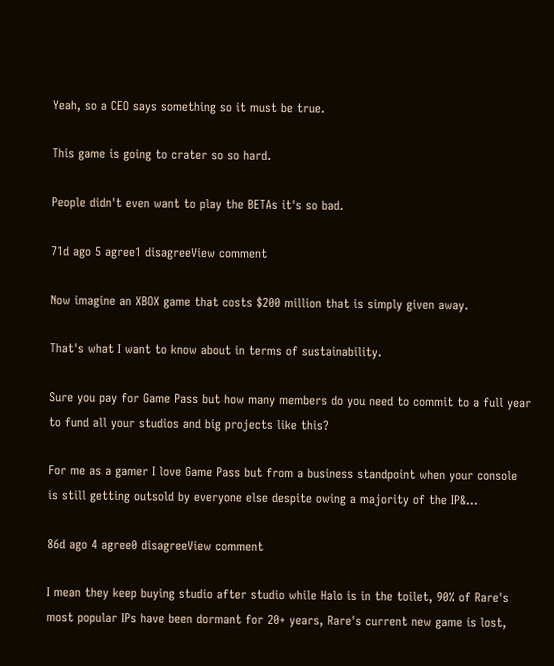Yeah, so a CEO says something so it must be true.

This game is going to crater so so hard.

People didn't even want to play the BETAs it's so bad.

71d ago 5 agree1 disagreeView comment

Now imagine an XBOX game that costs $200 million that is simply given away.

That's what I want to know about in terms of sustainability.

Sure you pay for Game Pass but how many members do you need to commit to a full year to fund all your studios and big projects like this?

For me as a gamer I love Game Pass but from a business standpoint when your console is still getting outsold by everyone else despite owing a majority of the IP&...

86d ago 4 agree0 disagreeView comment

I mean they keep buying studio after studio while Halo is in the toilet, 90% of Rare's most popular IPs have been dormant for 20+ years, Rare's current new game is lost,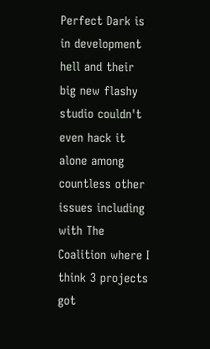Perfect Dark is in development hell and their big new flashy studio couldn't even hack it alone among countless other issues including with The Coalition where I think 3 projects got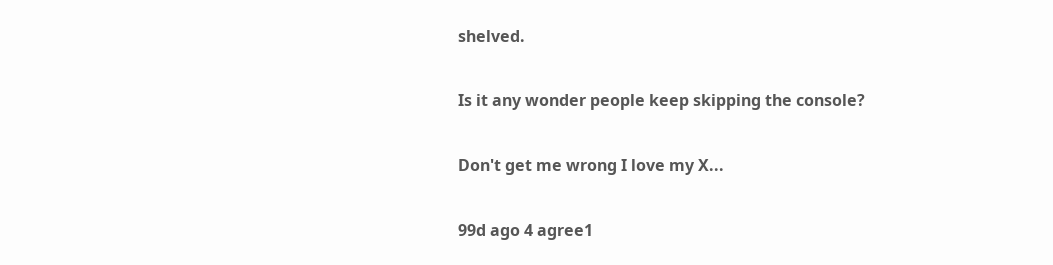shelved.

Is it any wonder people keep skipping the console?

Don't get me wrong I love my X...

99d ago 4 agree1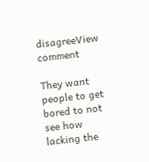disagreeView comment

They want people to get bored to not see how lacking the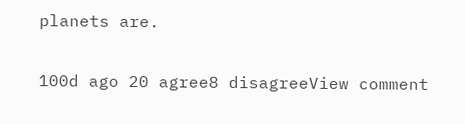planets are.

100d ago 20 agree8 disagreeView comment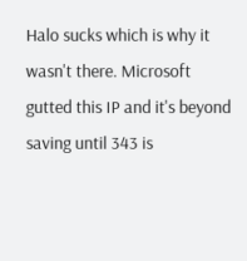Halo sucks which is why it wasn't there. Microsoft gutted this IP and it's beyond saving until 343 is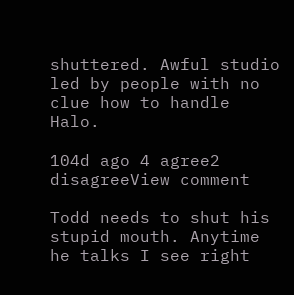shuttered. Awful studio led by people with no clue how to handle Halo.

104d ago 4 agree2 disagreeView comment

Todd needs to shut his stupid mouth. Anytime he talks I see right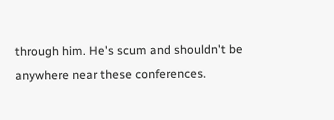through him. He's scum and shouldn't be anywhere near these conferences.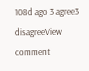108d ago 3 agree3 disagreeView comment